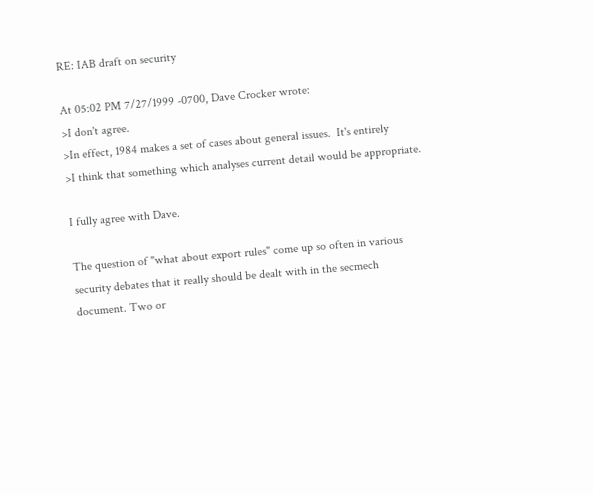RE: IAB draft on security

At 05:02 PM 7/27/1999 -0700, Dave Crocker wrote:
>I don't agree.
>In effect, 1984 makes a set of cases about general issues.  It's entirely
>I think that something which analyses current detail would be appropriate.

I fully agree with Dave.

The question of "what about export rules" come up so often in various
security debates that it really should be dealt with in the secmech
document. Two or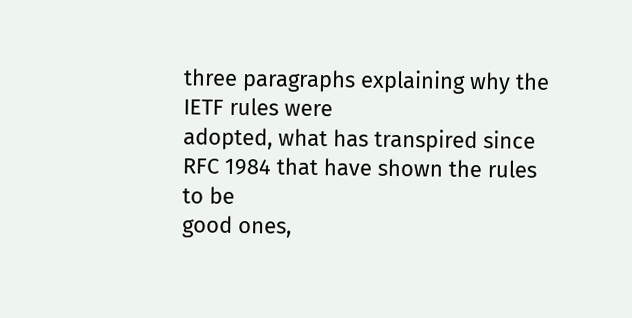three paragraphs explaining why the IETF rules were
adopted, what has transpired since RFC 1984 that have shown the rules to be
good ones,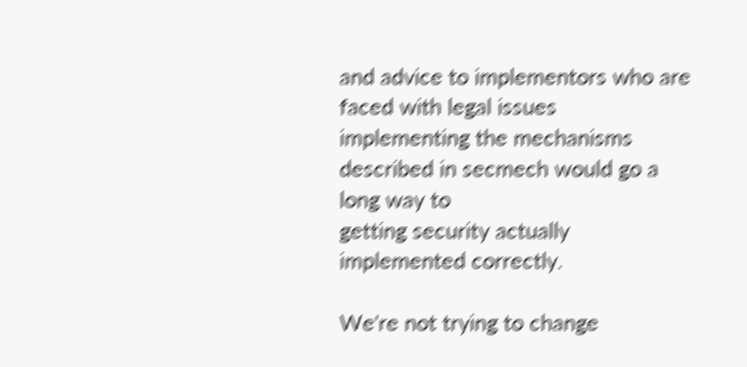and advice to implementors who are faced with legal issues
implementing the mechanisms described in secmech would go a long way to
getting security actually implemented correctly.

We're not trying to change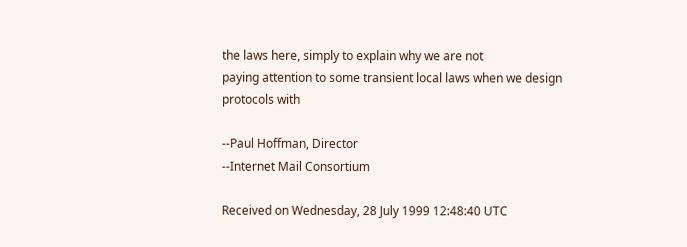the laws here, simply to explain why we are not
paying attention to some transient local laws when we design protocols with

--Paul Hoffman, Director
--Internet Mail Consortium

Received on Wednesday, 28 July 1999 12:48:40 UTC